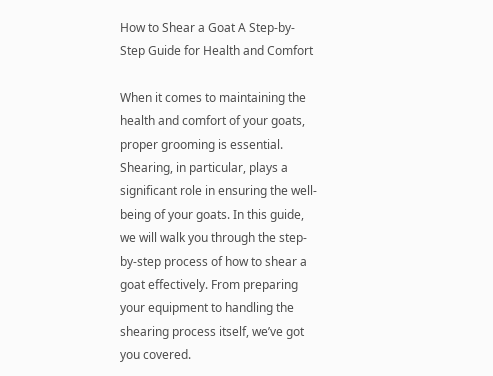How to Shear a Goat A Step-by-Step Guide for Health and Comfort

When it comes to maintaining the health and comfort of your goats, proper grooming is essential. Shearing, in particular, plays a significant role in ensuring the well-being of your goats. In this guide, we will walk you through the step-by-step process of how to shear a goat effectively. From preparing your equipment to handling the shearing process itself, we’ve got you covered.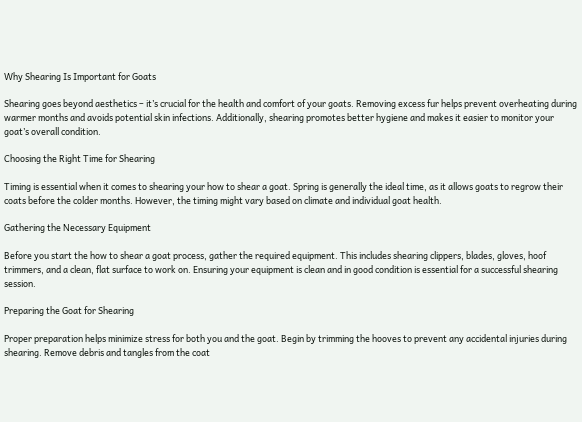Why Shearing Is Important for Goats

Shearing goes beyond aesthetics – it’s crucial for the health and comfort of your goats. Removing excess fur helps prevent overheating during warmer months and avoids potential skin infections. Additionally, shearing promotes better hygiene and makes it easier to monitor your goat’s overall condition.

Choosing the Right Time for Shearing

Timing is essential when it comes to shearing your how to shear a goat. Spring is generally the ideal time, as it allows goats to regrow their coats before the colder months. However, the timing might vary based on climate and individual goat health.

Gathering the Necessary Equipment

Before you start the how to shear a goat process, gather the required equipment. This includes shearing clippers, blades, gloves, hoof trimmers, and a clean, flat surface to work on. Ensuring your equipment is clean and in good condition is essential for a successful shearing session.

Preparing the Goat for Shearing

Proper preparation helps minimize stress for both you and the goat. Begin by trimming the hooves to prevent any accidental injuries during shearing. Remove debris and tangles from the coat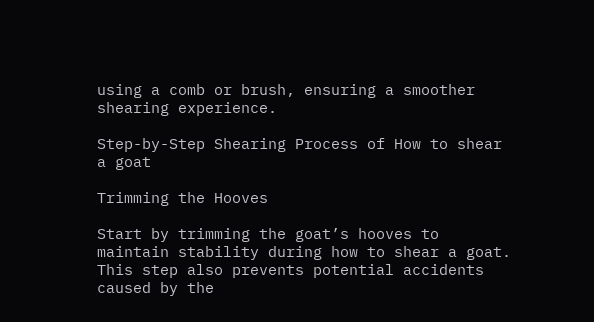using a comb or brush, ensuring a smoother shearing experience.

Step-by-Step Shearing Process of How to shear a goat

Trimming the Hooves

Start by trimming the goat’s hooves to maintain stability during how to shear a goat. This step also prevents potential accidents caused by the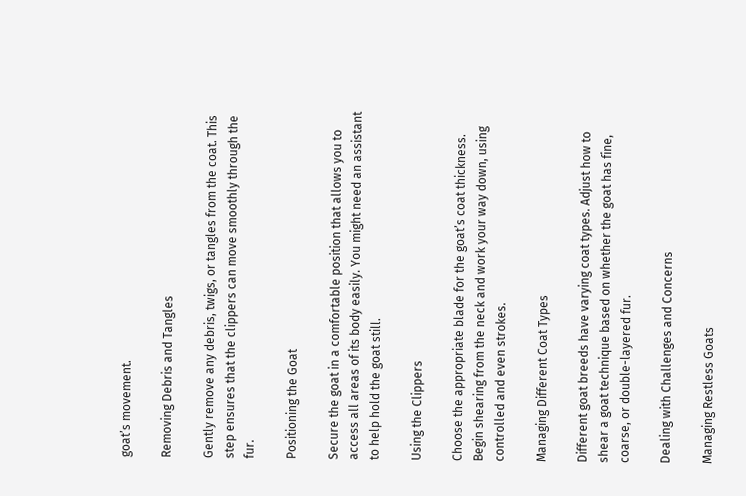goat’s movement.

Removing Debris and Tangles

Gently remove any debris, twigs, or tangles from the coat. This step ensures that the clippers can move smoothly through the fur.

Positioning the Goat

Secure the goat in a comfortable position that allows you to access all areas of its body easily. You might need an assistant to help hold the goat still.

Using the Clippers

Choose the appropriate blade for the goat’s coat thickness. Begin shearing from the neck and work your way down, using controlled and even strokes.

Managing Different Coat Types

Different goat breeds have varying coat types. Adjust how to shear a goat technique based on whether the goat has fine, coarse, or double-layered fur.

Dealing with Challenges and Concerns

Managing Restless Goats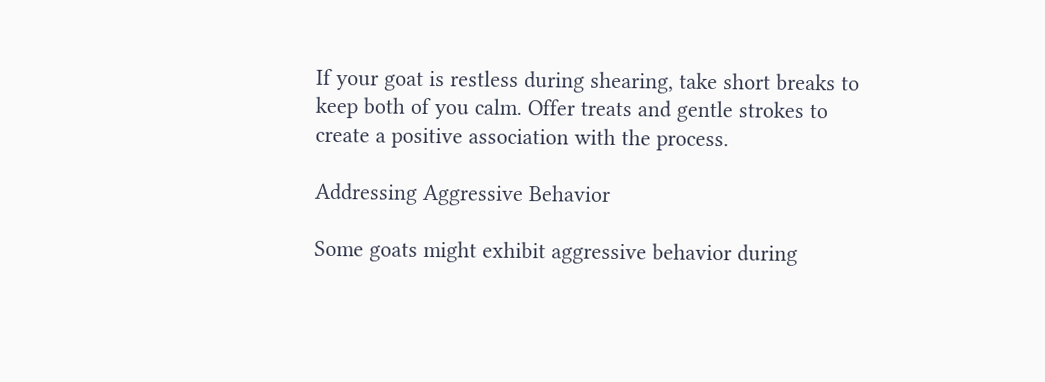If your goat is restless during shearing, take short breaks to keep both of you calm. Offer treats and gentle strokes to create a positive association with the process.

Addressing Aggressive Behavior

Some goats might exhibit aggressive behavior during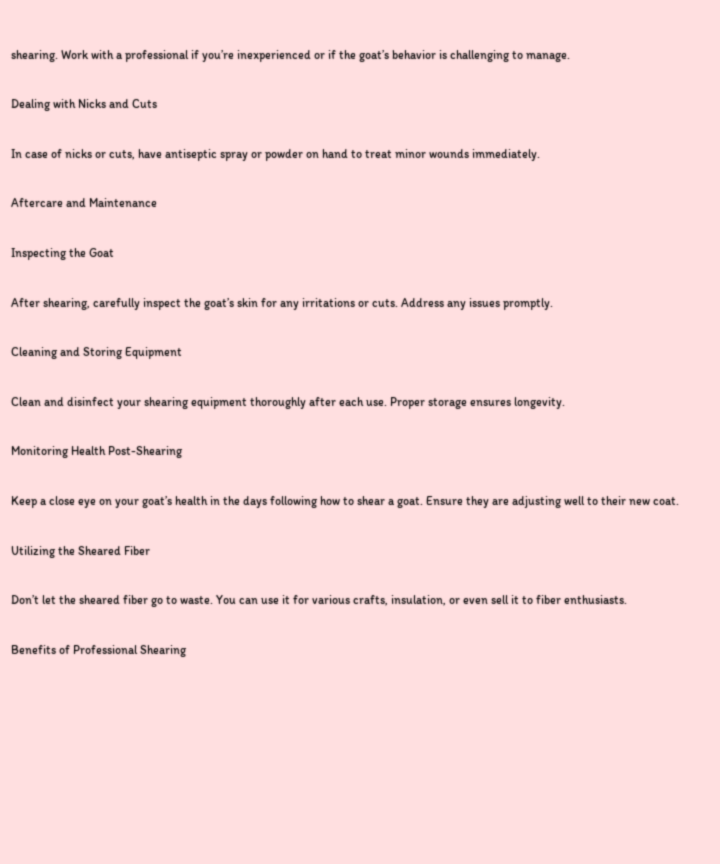shearing. Work with a professional if you’re inexperienced or if the goat’s behavior is challenging to manage.

Dealing with Nicks and Cuts

In case of nicks or cuts, have antiseptic spray or powder on hand to treat minor wounds immediately.

Aftercare and Maintenance

Inspecting the Goat

After shearing, carefully inspect the goat’s skin for any irritations or cuts. Address any issues promptly.

Cleaning and Storing Equipment

Clean and disinfect your shearing equipment thoroughly after each use. Proper storage ensures longevity.

Monitoring Health Post-Shearing

Keep a close eye on your goat’s health in the days following how to shear a goat. Ensure they are adjusting well to their new coat.

Utilizing the Sheared Fiber

Don’t let the sheared fiber go to waste. You can use it for various crafts, insulation, or even sell it to fiber enthusiasts.

Benefits of Professional Shearing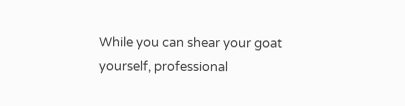While you can shear your goat yourself, professional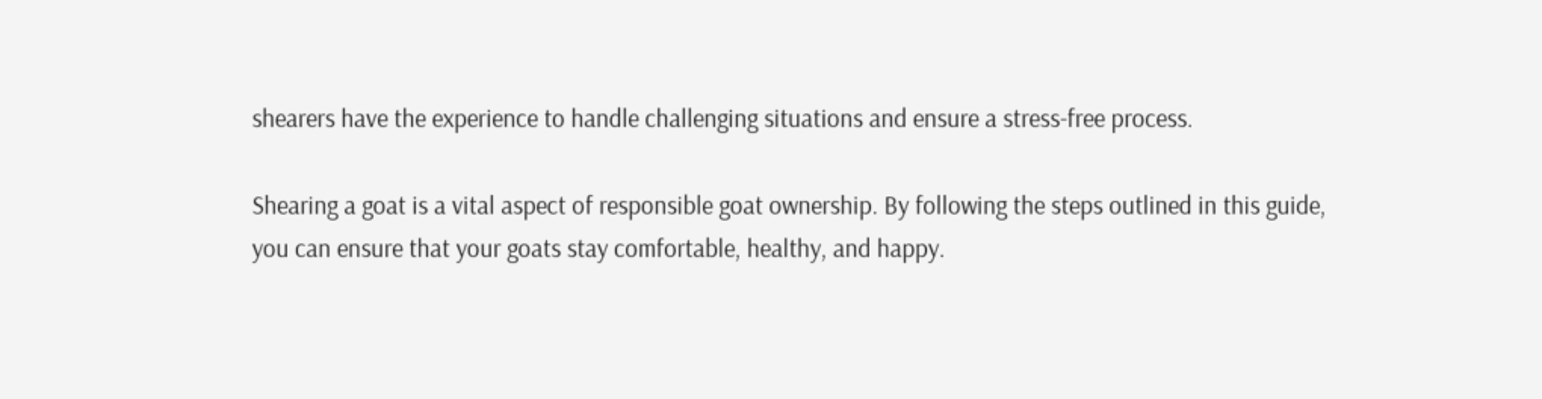shearers have the experience to handle challenging situations and ensure a stress-free process.

Shearing a goat is a vital aspect of responsible goat ownership. By following the steps outlined in this guide, you can ensure that your goats stay comfortable, healthy, and happy.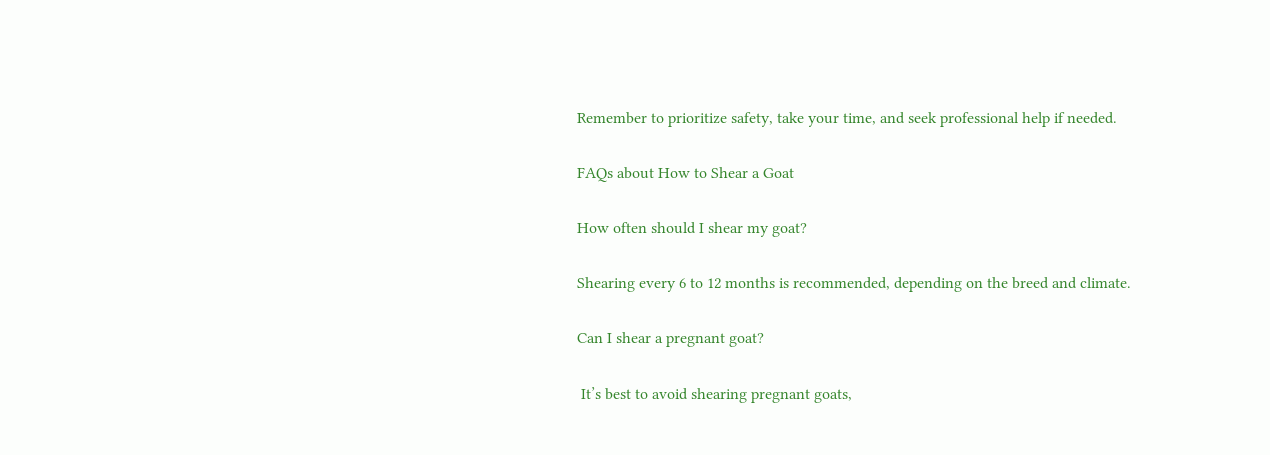Remember to prioritize safety, take your time, and seek professional help if needed.

FAQs about How to Shear a Goat

How often should I shear my goat?

Shearing every 6 to 12 months is recommended, depending on the breed and climate.

Can I shear a pregnant goat?

 It’s best to avoid shearing pregnant goats,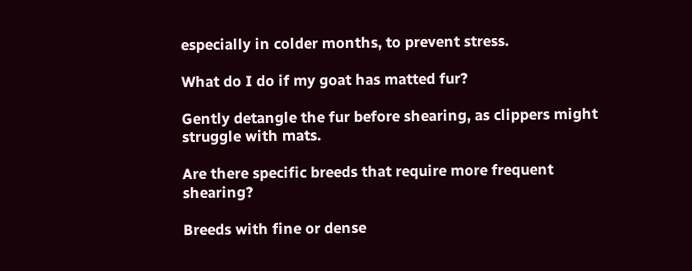especially in colder months, to prevent stress.

What do I do if my goat has matted fur?

Gently detangle the fur before shearing, as clippers might struggle with mats.

Are there specific breeds that require more frequent shearing?

Breeds with fine or dense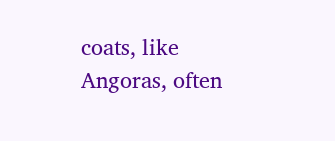coats, like Angoras, often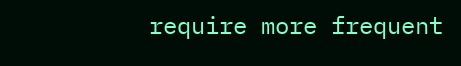require more frequent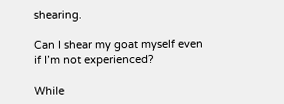shearing.

Can I shear my goat myself even if I’m not experienced?

While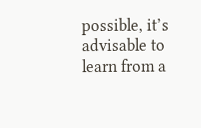possible, it’s advisable to learn from a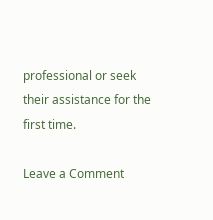professional or seek their assistance for the first time.

Leave a Comment